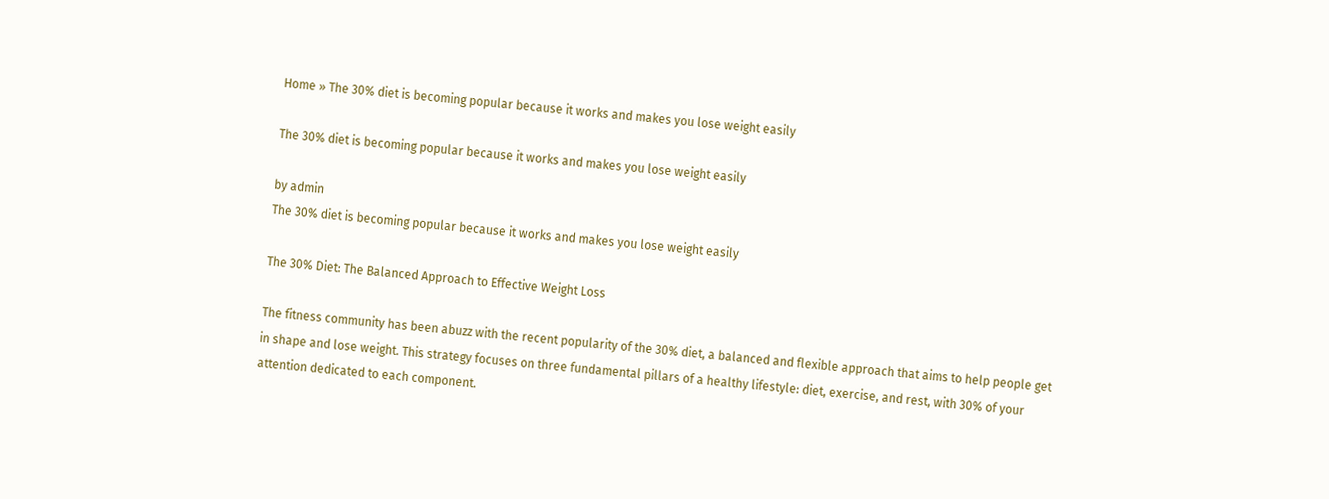Home » The 30% diet is becoming popular because it works and makes you lose weight easily

The 30% diet is becoming popular because it works and makes you lose weight easily

by admin
The 30% diet is becoming popular because it works and makes you lose weight easily

The 30% Diet: The Balanced Approach to Effective Weight Loss

The fitness community has been abuzz with the recent popularity of the 30% diet, a balanced and flexible approach that aims to help people get in shape and lose weight. This strategy focuses on three fundamental pillars of a healthy lifestyle: diet, exercise, and rest, with 30% of your attention dedicated to each component.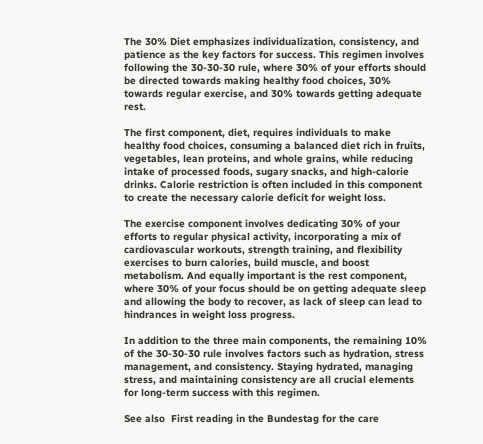The 30% Diet emphasizes individualization, consistency, and patience as the key factors for success. This regimen involves following the 30-30-30 rule, where 30% of your efforts should be directed towards making healthy food choices, 30% towards regular exercise, and 30% towards getting adequate rest.

The first component, diet, requires individuals to make healthy food choices, consuming a balanced diet rich in fruits, vegetables, lean proteins, and whole grains, while reducing intake of processed foods, sugary snacks, and high-calorie drinks. Calorie restriction is often included in this component to create the necessary calorie deficit for weight loss.

The exercise component involves dedicating 30% of your efforts to regular physical activity, incorporating a mix of cardiovascular workouts, strength training, and flexibility exercises to burn calories, build muscle, and boost metabolism. And equally important is the rest component, where 30% of your focus should be on getting adequate sleep and allowing the body to recover, as lack of sleep can lead to hindrances in weight loss progress.

In addition to the three main components, the remaining 10% of the 30-30-30 rule involves factors such as hydration, stress management, and consistency. Staying hydrated, managing stress, and maintaining consistency are all crucial elements for long-term success with this regimen.

See also  First reading in the Bundestag for the care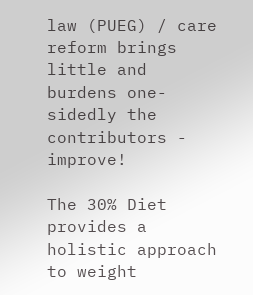law (PUEG) / care reform brings little and burdens one-sidedly the contributors - improve!

The 30% Diet provides a holistic approach to weight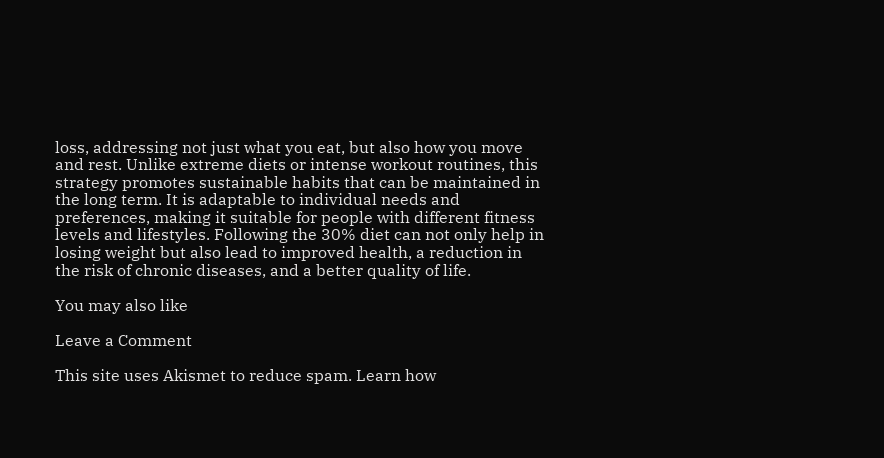loss, addressing not just what you eat, but also how you move and rest. Unlike extreme diets or intense workout routines, this strategy promotes sustainable habits that can be maintained in the long term. It is adaptable to individual needs and preferences, making it suitable for people with different fitness levels and lifestyles. Following the 30% diet can not only help in losing weight but also lead to improved health, a reduction in the risk of chronic diseases, and a better quality of life.

You may also like

Leave a Comment

This site uses Akismet to reduce spam. Learn how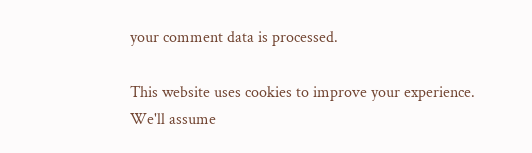your comment data is processed.

This website uses cookies to improve your experience. We'll assume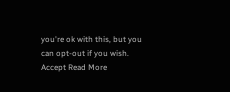you're ok with this, but you can opt-out if you wish. Accept Read More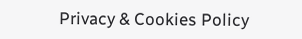Privacy & Cookies Policy